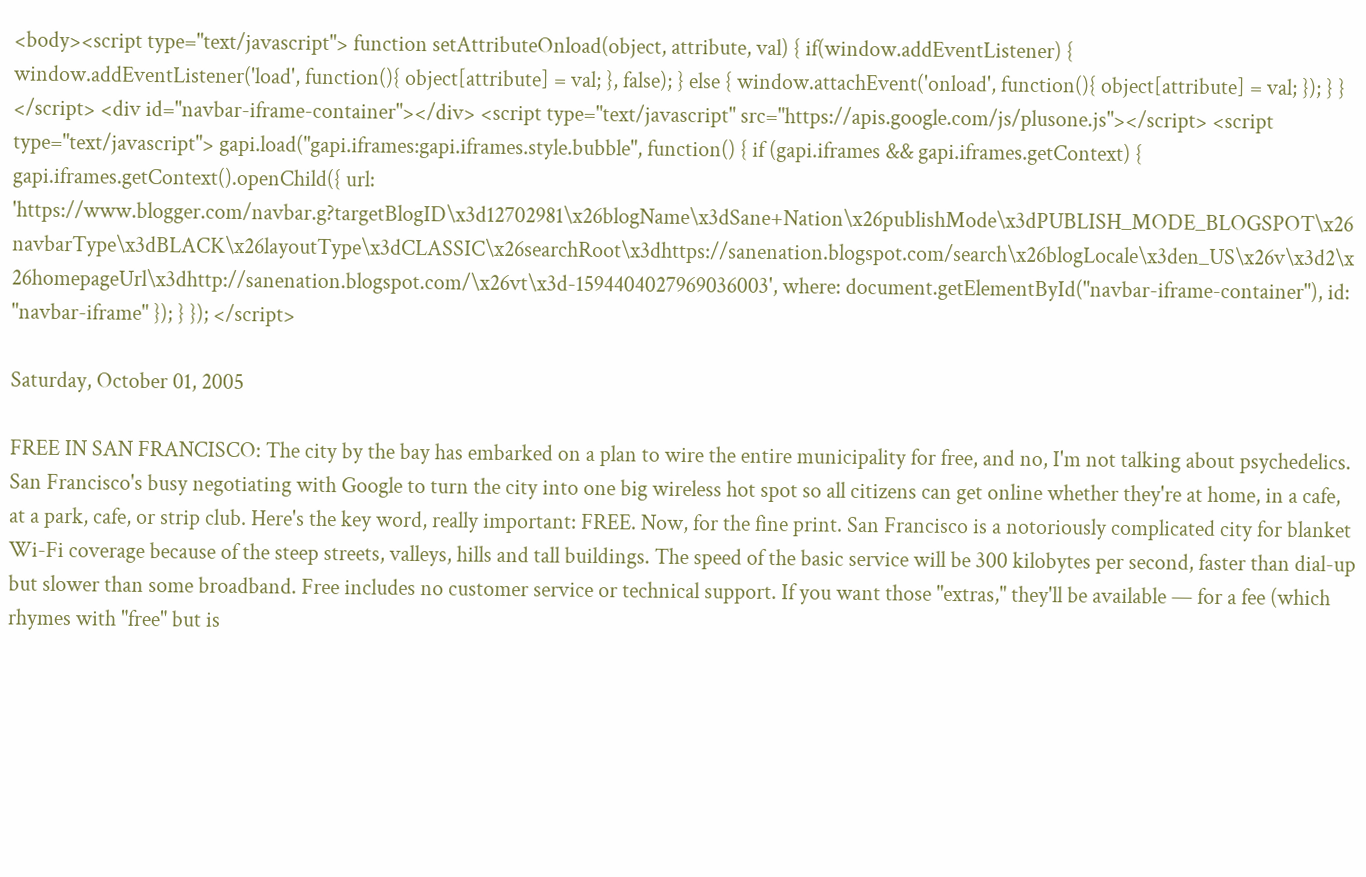<body><script type="text/javascript"> function setAttributeOnload(object, attribute, val) { if(window.addEventListener) { window.addEventListener('load', function(){ object[attribute] = val; }, false); } else { window.attachEvent('onload', function(){ object[attribute] = val; }); } } </script> <div id="navbar-iframe-container"></div> <script type="text/javascript" src="https://apis.google.com/js/plusone.js"></script> <script type="text/javascript"> gapi.load("gapi.iframes:gapi.iframes.style.bubble", function() { if (gapi.iframes && gapi.iframes.getContext) { gapi.iframes.getContext().openChild({ url: 'https://www.blogger.com/navbar.g?targetBlogID\x3d12702981\x26blogName\x3dSane+Nation\x26publishMode\x3dPUBLISH_MODE_BLOGSPOT\x26navbarType\x3dBLACK\x26layoutType\x3dCLASSIC\x26searchRoot\x3dhttps://sanenation.blogspot.com/search\x26blogLocale\x3den_US\x26v\x3d2\x26homepageUrl\x3dhttp://sanenation.blogspot.com/\x26vt\x3d-1594404027969036003', where: document.getElementById("navbar-iframe-container"), id: "navbar-iframe" }); } }); </script>

Saturday, October 01, 2005

FREE IN SAN FRANCISCO: The city by the bay has embarked on a plan to wire the entire municipality for free, and no, I'm not talking about psychedelics. San Francisco's busy negotiating with Google to turn the city into one big wireless hot spot so all citizens can get online whether they're at home, in a cafe, at a park, cafe, or strip club. Here's the key word, really important: FREE. Now, for the fine print. San Francisco is a notoriously complicated city for blanket Wi-Fi coverage because of the steep streets, valleys, hills and tall buildings. The speed of the basic service will be 300 kilobytes per second, faster than dial-up but slower than some broadband. Free includes no customer service or technical support. If you want those "extras," they'll be available — for a fee (which rhymes with "free" but is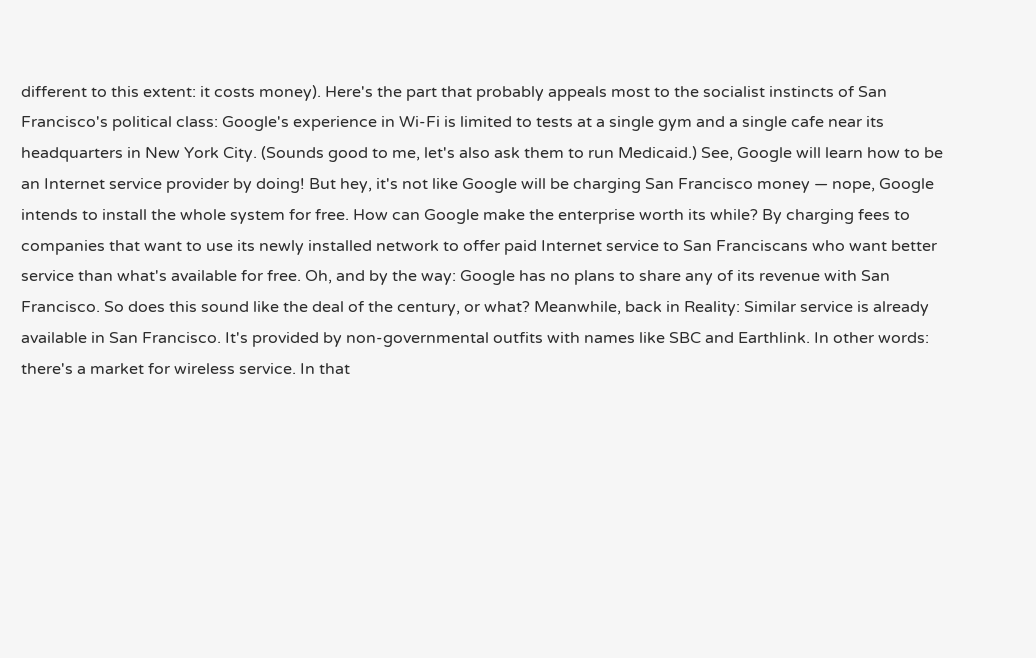different to this extent: it costs money). Here's the part that probably appeals most to the socialist instincts of San Francisco's political class: Google's experience in Wi-Fi is limited to tests at a single gym and a single cafe near its headquarters in New York City. (Sounds good to me, let's also ask them to run Medicaid.) See, Google will learn how to be an Internet service provider by doing! But hey, it's not like Google will be charging San Francisco money — nope, Google intends to install the whole system for free. How can Google make the enterprise worth its while? By charging fees to companies that want to use its newly installed network to offer paid Internet service to San Franciscans who want better service than what's available for free. Oh, and by the way: Google has no plans to share any of its revenue with San Francisco. So does this sound like the deal of the century, or what? Meanwhile, back in Reality: Similar service is already available in San Francisco. It's provided by non-governmental outfits with names like SBC and Earthlink. In other words: there's a market for wireless service. In that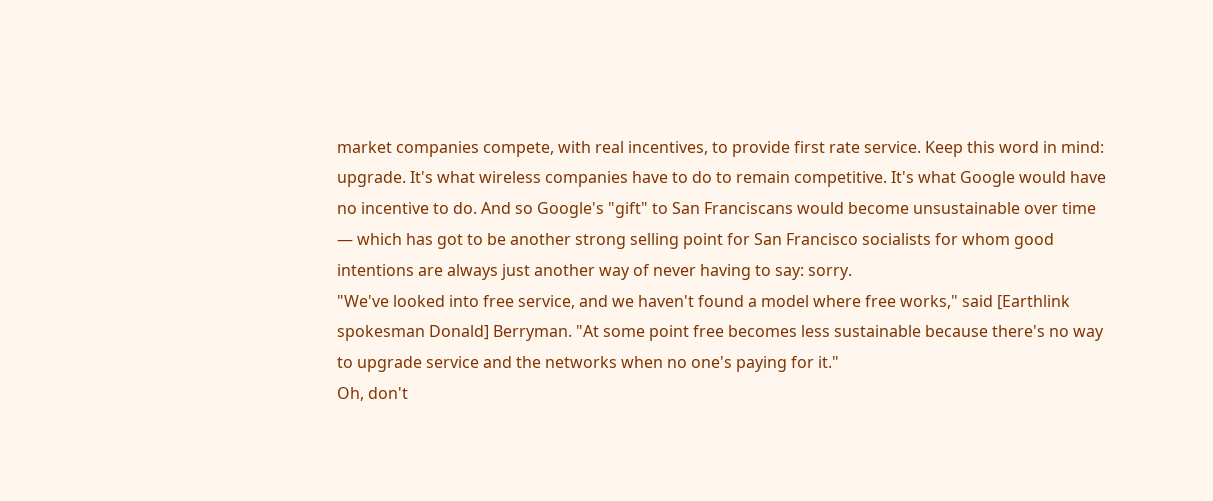market companies compete, with real incentives, to provide first rate service. Keep this word in mind: upgrade. It's what wireless companies have to do to remain competitive. It's what Google would have no incentive to do. And so Google's "gift" to San Franciscans would become unsustainable over time — which has got to be another strong selling point for San Francisco socialists for whom good intentions are always just another way of never having to say: sorry.
"We've looked into free service, and we haven't found a model where free works," said [Earthlink spokesman Donald] Berryman. "At some point free becomes less sustainable because there's no way to upgrade service and the networks when no one's paying for it."
Oh, don't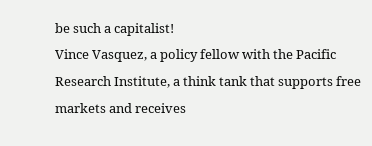be such a capitalist!
Vince Vasquez, a policy fellow with the Pacific Research Institute, a think tank that supports free markets and receives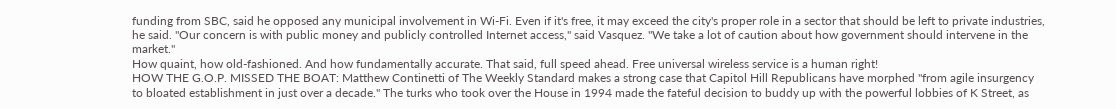funding from SBC, said he opposed any municipal involvement in Wi-Fi. Even if it's free, it may exceed the city's proper role in a sector that should be left to private industries, he said. "Our concern is with public money and publicly controlled Internet access," said Vasquez. "We take a lot of caution about how government should intervene in the market."
How quaint, how old-fashioned. And how fundamentally accurate. That said, full speed ahead. Free universal wireless service is a human right!
HOW THE G.O.P. MISSED THE BOAT: Matthew Continetti of The Weekly Standard makes a strong case that Capitol Hill Republicans have morphed "from agile insurgency to bloated establishment in just over a decade." The turks who took over the House in 1994 made the fateful decision to buddy up with the powerful lobbies of K Street, as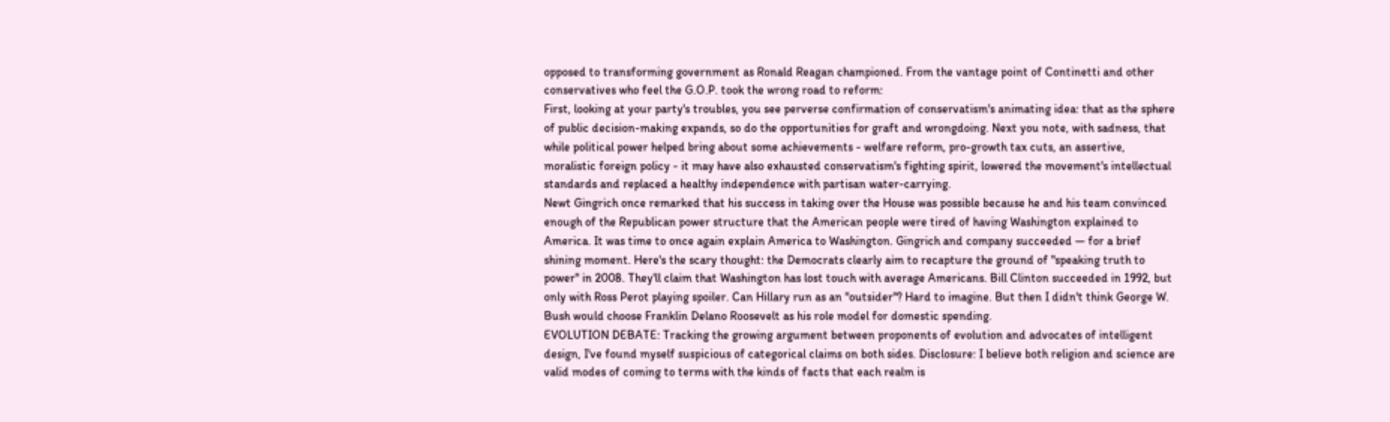opposed to transforming government as Ronald Reagan championed. From the vantage point of Continetti and other conservatives who feel the G.O.P. took the wrong road to reform:
First, looking at your party's troubles, you see perverse confirmation of conservatism's animating idea: that as the sphere of public decision-making expands, so do the opportunities for graft and wrongdoing. Next you note, with sadness, that while political power helped bring about some achievements - welfare reform, pro-growth tax cuts, an assertive, moralistic foreign policy - it may have also exhausted conservatism's fighting spirit, lowered the movement's intellectual standards and replaced a healthy independence with partisan water-carrying.
Newt Gingrich once remarked that his success in taking over the House was possible because he and his team convinced enough of the Republican power structure that the American people were tired of having Washington explained to America. It was time to once again explain America to Washington. Gingrich and company succeeded — for a brief shining moment. Here's the scary thought: the Democrats clearly aim to recapture the ground of "speaking truth to power" in 2008. They'll claim that Washington has lost touch with average Americans. Bill Clinton succeeded in 1992, but only with Ross Perot playing spoiler. Can Hillary run as an "outsider"? Hard to imagine. But then I didn't think George W. Bush would choose Franklin Delano Roosevelt as his role model for domestic spending.
EVOLUTION DEBATE: Tracking the growing argument between proponents of evolution and advocates of intelligent design, I've found myself suspicious of categorical claims on both sides. Disclosure: I believe both religion and science are valid modes of coming to terms with the kinds of facts that each realm is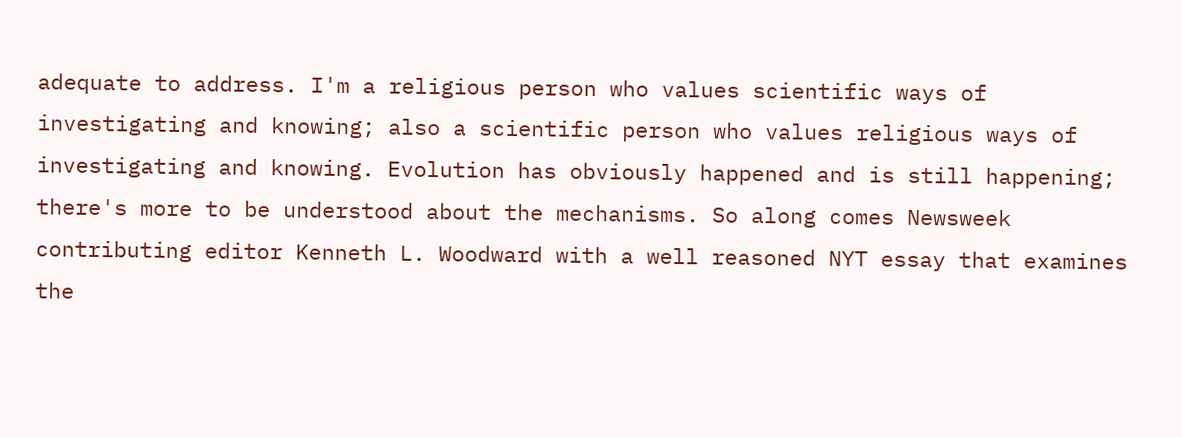adequate to address. I'm a religious person who values scientific ways of investigating and knowing; also a scientific person who values religious ways of investigating and knowing. Evolution has obviously happened and is still happening; there's more to be understood about the mechanisms. So along comes Newsweek contributing editor Kenneth L. Woodward with a well reasoned NYT essay that examines the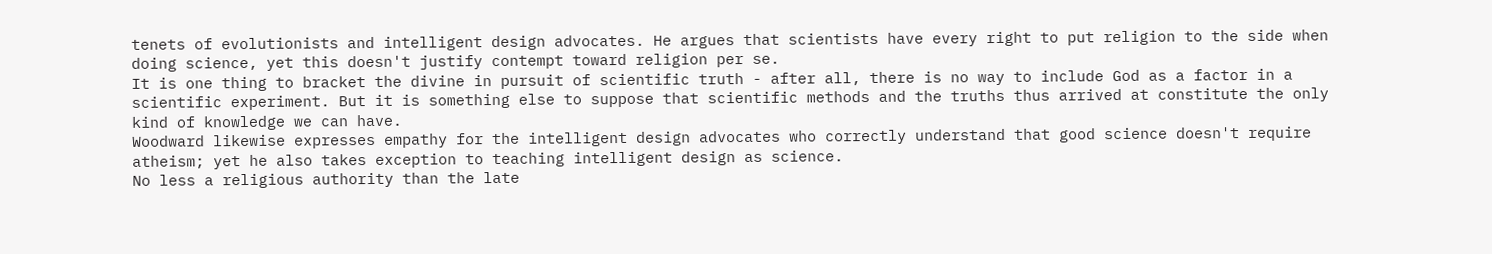tenets of evolutionists and intelligent design advocates. He argues that scientists have every right to put religion to the side when doing science, yet this doesn't justify contempt toward religion per se.
It is one thing to bracket the divine in pursuit of scientific truth - after all, there is no way to include God as a factor in a scientific experiment. But it is something else to suppose that scientific methods and the truths thus arrived at constitute the only kind of knowledge we can have.
Woodward likewise expresses empathy for the intelligent design advocates who correctly understand that good science doesn't require atheism; yet he also takes exception to teaching intelligent design as science.
No less a religious authority than the late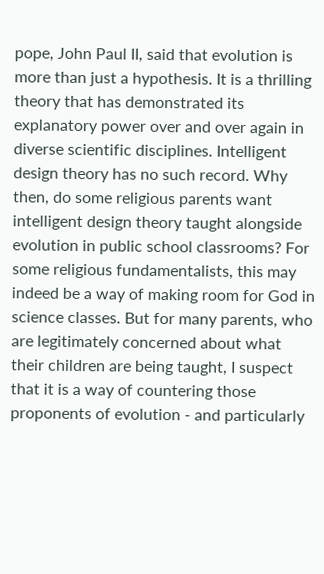pope, John Paul II, said that evolution is more than just a hypothesis. It is a thrilling theory that has demonstrated its explanatory power over and over again in diverse scientific disciplines. Intelligent design theory has no such record. Why then, do some religious parents want intelligent design theory taught alongside evolution in public school classrooms? For some religious fundamentalists, this may indeed be a way of making room for God in science classes. But for many parents, who are legitimately concerned about what their children are being taught, I suspect that it is a way of countering those proponents of evolution - and particularly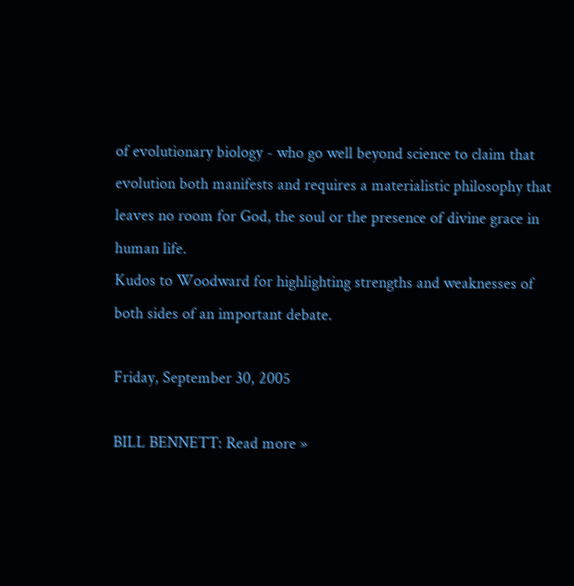of evolutionary biology - who go well beyond science to claim that evolution both manifests and requires a materialistic philosophy that leaves no room for God, the soul or the presence of divine grace in human life.
Kudos to Woodward for highlighting strengths and weaknesses of both sides of an important debate.

Friday, September 30, 2005

BILL BENNETT: Read more »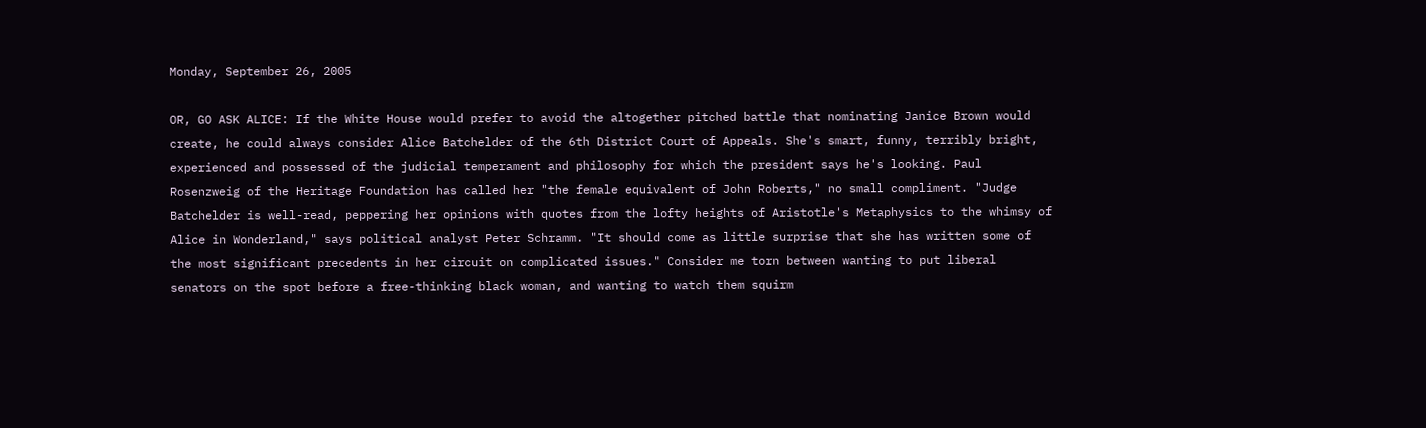Monday, September 26, 2005

OR, GO ASK ALICE: If the White House would prefer to avoid the altogether pitched battle that nominating Janice Brown would create, he could always consider Alice Batchelder of the 6th District Court of Appeals. She's smart, funny, terribly bright, experienced and possessed of the judicial temperament and philosophy for which the president says he's looking. Paul Rosenzweig of the Heritage Foundation has called her "the female equivalent of John Roberts," no small compliment. "Judge Batchelder is well-read, peppering her opinions with quotes from the lofty heights of Aristotle's Metaphysics to the whimsy of Alice in Wonderland," says political analyst Peter Schramm. "It should come as little surprise that she has written some of the most significant precedents in her circuit on complicated issues." Consider me torn between wanting to put liberal senators on the spot before a free-thinking black woman, and wanting to watch them squirm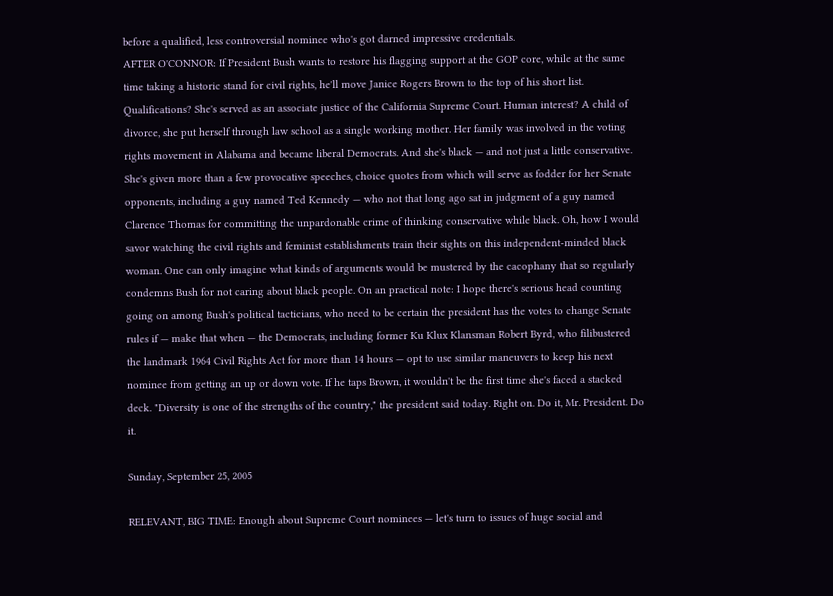before a qualified, less controversial nominee who's got darned impressive credentials.
AFTER O'CONNOR: If President Bush wants to restore his flagging support at the GOP core, while at the same time taking a historic stand for civil rights, he'll move Janice Rogers Brown to the top of his short list. Qualifications? She's served as an associate justice of the California Supreme Court. Human interest? A child of divorce, she put herself through law school as a single working mother. Her family was involved in the voting rights movement in Alabama and became liberal Democrats. And she's black — and not just a little conservative. She's given more than a few provocative speeches, choice quotes from which will serve as fodder for her Senate opponents, including a guy named Ted Kennedy — who not that long ago sat in judgment of a guy named Clarence Thomas for committing the unpardonable crime of thinking conservative while black. Oh, how I would savor watching the civil rights and feminist establishments train their sights on this independent-minded black woman. One can only imagine what kinds of arguments would be mustered by the cacophany that so regularly condemns Bush for not caring about black people. On an practical note: I hope there's serious head counting going on among Bush's political tacticians, who need to be certain the president has the votes to change Senate rules if — make that when — the Democrats, including former Ku Klux Klansman Robert Byrd, who filibustered the landmark 1964 Civil Rights Act for more than 14 hours — opt to use similar maneuvers to keep his next nominee from getting an up or down vote. If he taps Brown, it wouldn't be the first time she's faced a stacked deck. "Diversity is one of the strengths of the country," the president said today. Right on. Do it, Mr. President. Do it.

Sunday, September 25, 2005

RELEVANT, BIG TIME: Enough about Supreme Court nominees — let's turn to issues of huge social and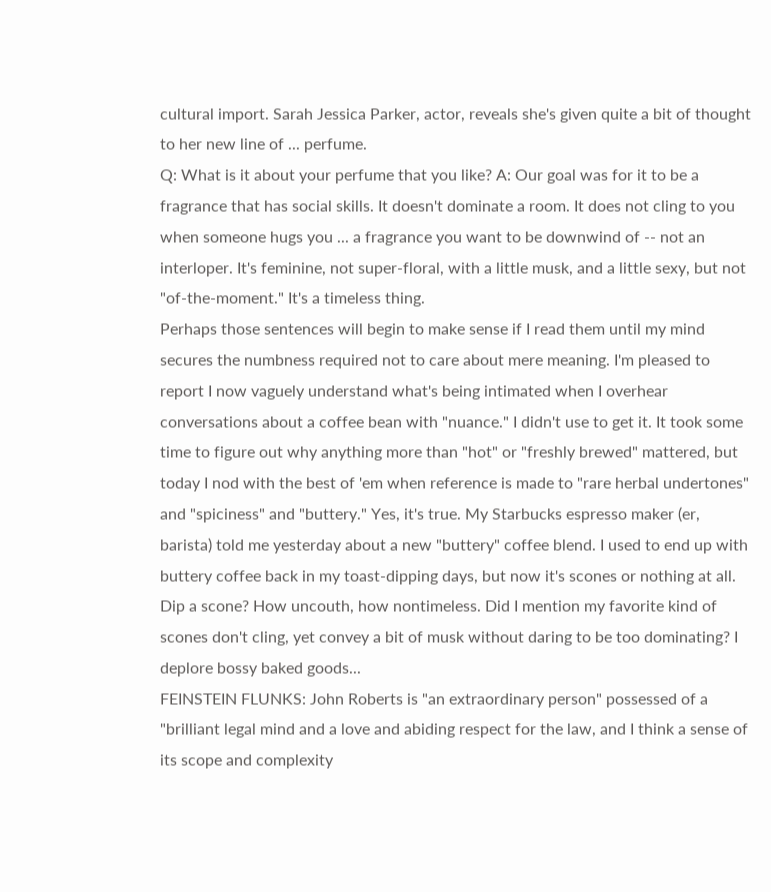cultural import. Sarah Jessica Parker, actor, reveals she's given quite a bit of thought to her new line of ... perfume.
Q: What is it about your perfume that you like? A: Our goal was for it to be a fragrance that has social skills. It doesn't dominate a room. It does not cling to you when someone hugs you ... a fragrance you want to be downwind of -- not an interloper. It's feminine, not super-floral, with a little musk, and a little sexy, but not "of-the-moment." It's a timeless thing.
Perhaps those sentences will begin to make sense if I read them until my mind secures the numbness required not to care about mere meaning. I'm pleased to report I now vaguely understand what's being intimated when I overhear conversations about a coffee bean with "nuance." I didn't use to get it. It took some time to figure out why anything more than "hot" or "freshly brewed" mattered, but today I nod with the best of 'em when reference is made to "rare herbal undertones" and "spiciness" and "buttery." Yes, it's true. My Starbucks espresso maker (er, barista) told me yesterday about a new "buttery" coffee blend. I used to end up with buttery coffee back in my toast-dipping days, but now it's scones or nothing at all. Dip a scone? How uncouth, how nontimeless. Did I mention my favorite kind of scones don't cling, yet convey a bit of musk without daring to be too dominating? I deplore bossy baked goods...
FEINSTEIN FLUNKS: John Roberts is "an extraordinary person" possessed of a "brilliant legal mind and a love and abiding respect for the law, and I think a sense of its scope and complexity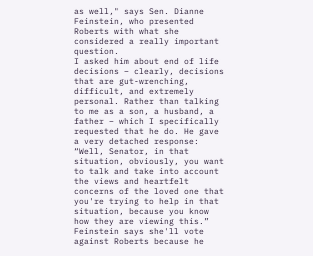as well," says Sen. Dianne Feinstein, who presented Roberts with what she considered a really important question.
I asked him about end of life decisions – clearly, decisions that are gut-wrenching, difficult, and extremely personal. Rather than talking to me as a son, a husband, a father – which I specifically requested that he do. He gave a very detached response: “Well, Senator, in that situation, obviously, you want to talk and take into account the views and heartfelt concerns of the loved one that you're trying to help in that situation, because you know how they are viewing this.”
Feinstein says she'll vote against Roberts because he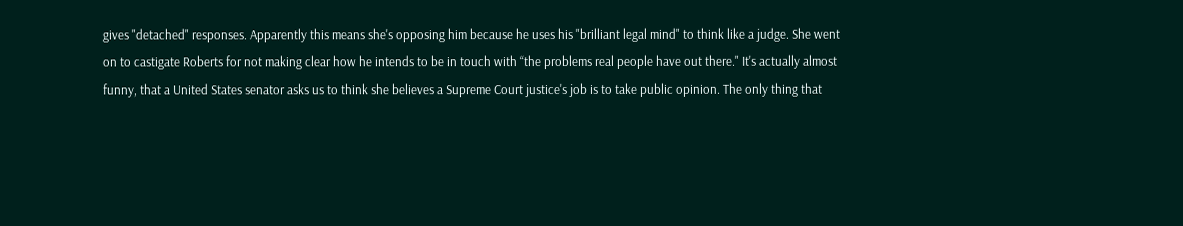gives "detached" responses. Apparently this means she's opposing him because he uses his "brilliant legal mind" to think like a judge. She went on to castigate Roberts for not making clear how he intends to be in touch with “the problems real people have out there." It's actually almost funny, that a United States senator asks us to think she believes a Supreme Court justice's job is to take public opinion. The only thing that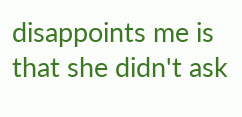disappoints me is that she didn't ask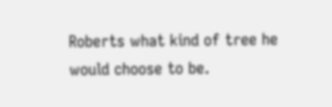Roberts what kind of tree he would choose to be.